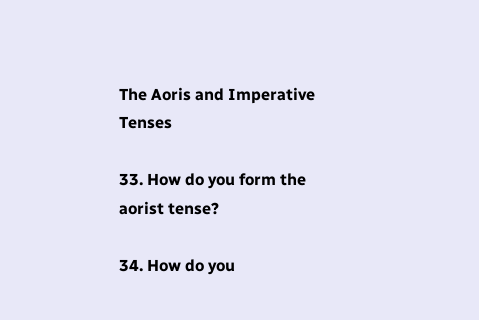The Aoris and Imperative Tenses

33. How do you form the aorist tense?

34. How do you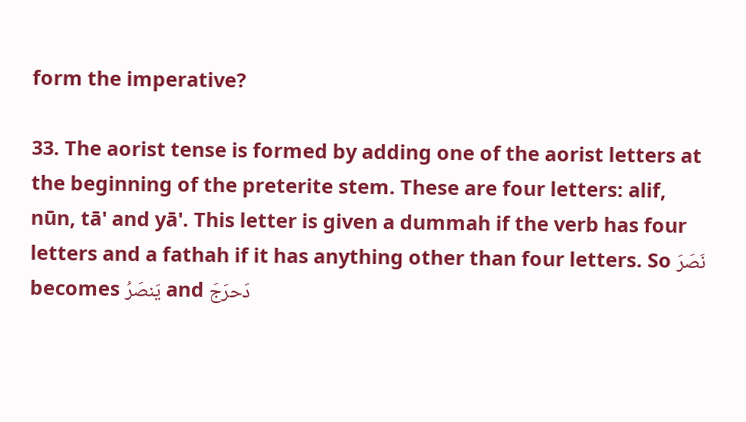form the imperative?

33. The aorist tense is formed by adding one of the aorist letters at the beginning of the preterite stem. These are four letters: alif, nūn, tā' and yā'. This letter is given a dummah if the verb has four letters and a fathah if it has anything other than four letters. So نَصَرَ becomes یَنصَرُ and دَحرَجَ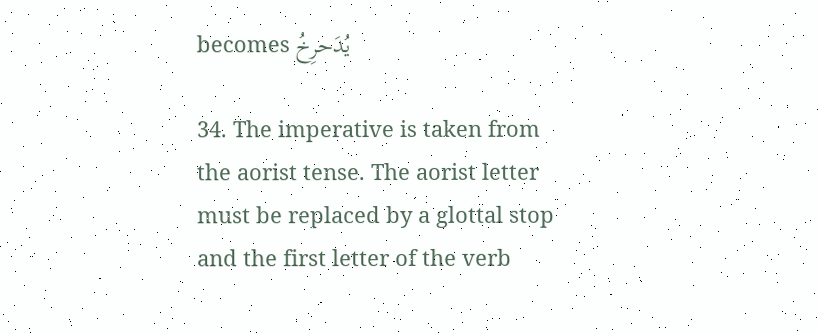becomes یُدَحرِخُ

34. The imperative is taken from the aorist tense. The aorist letter must be replaced by a glottal stop and the first letter of the verb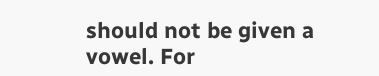should not be given a vowel. For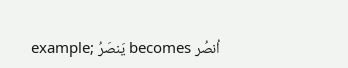example; یَنصَرُ becomes اُنصُر